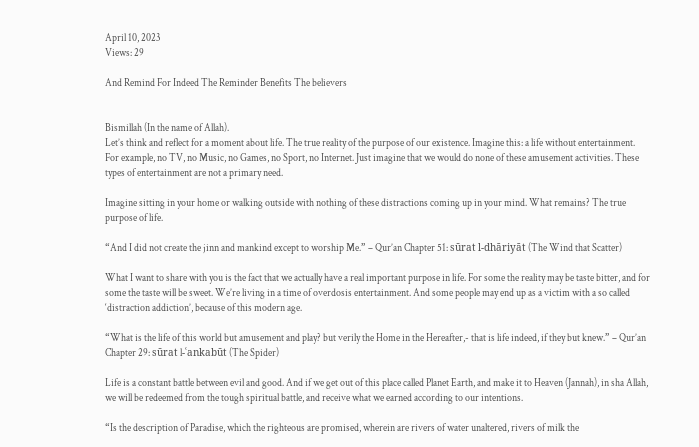April 10, 2023
Views: 29

And Remind For Indeed The Reminder Benefits The believers


Bismillah (In the name of Allah).
Let’s think and reflect for a moment about life. The true reality of the purpose of our existence. Imagine this: a life without entertainment. For example, no TV, no Music, no Games, no Sport, no Internet. Just imagine that we would do none of these amusement activities. These types of entertainment are not a primary need.

Imagine sitting in your home or walking outside with nothing of these distractions coming up in your mind. What remains? The true purpose of life.

“And I did not create the jinn and mankind except to worship Me.” – Qur’an Chapter 51: sūrat l-dhāriyāt (The Wind that Scatter)

What I want to share with you is the fact that we actually have a real important purpose in life. For some the reality may be taste bitter, and for some the taste will be sweet. We’re living in a time of overdosis entertainment. And some people may end up as a victim with a so called ‘distraction addiction’, because of this modern age.

“What is the life of this world but amusement and play? but verily the Home in the Hereafter,- that is life indeed, if they but knew.” – Qur’an Chapter 29: sūrat l-ʿankabūt (The Spider)

Life is a constant battle between evil and good. And if we get out of this place called Planet Earth, and make it to Heaven (Jannah), in sha Allah, we will be redeemed from the tough spiritual battle, and receive what we earned according to our intentions.

“Is the description of Paradise, which the righteous are promised, wherein are rivers of water unaltered, rivers of milk the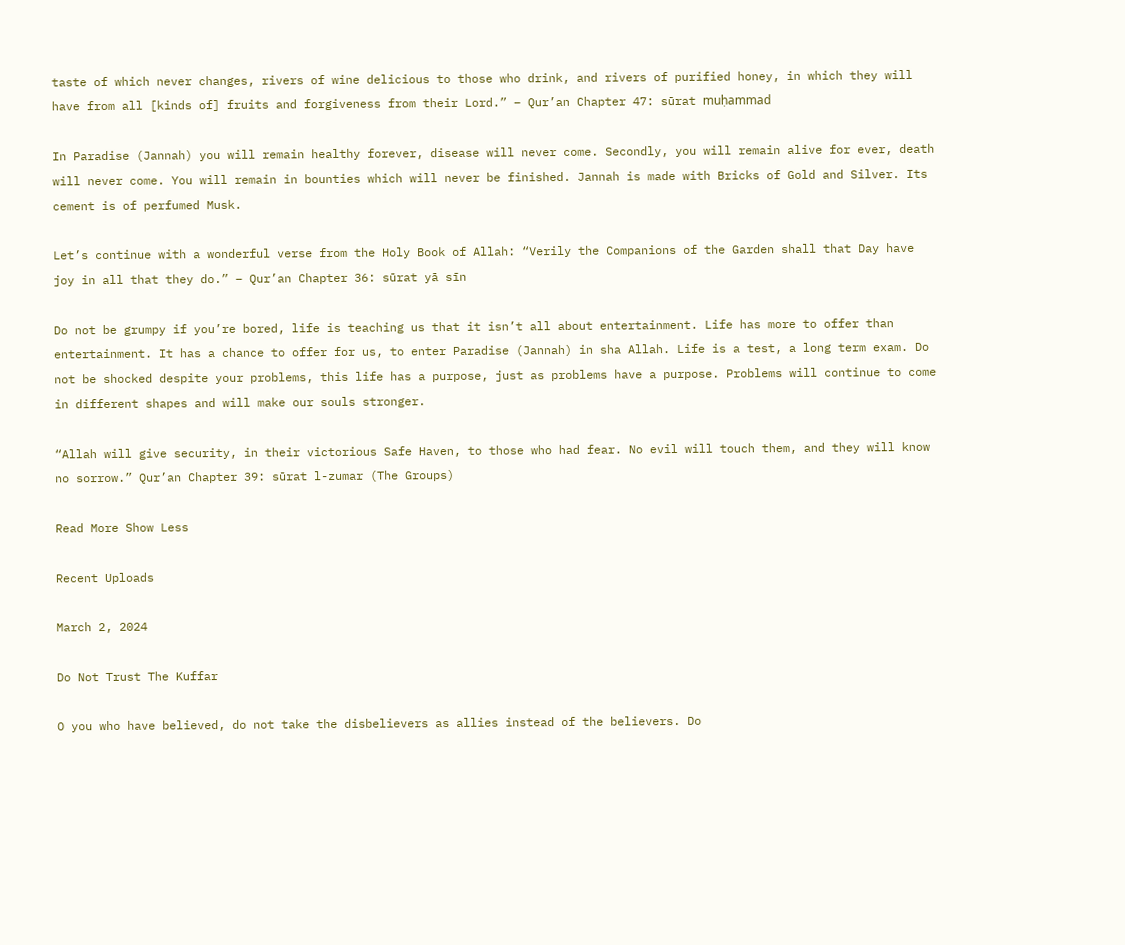taste of which never changes, rivers of wine delicious to those who drink, and rivers of purified honey, in which they will have from all [kinds of] fruits and forgiveness from their Lord.” – Qur’an Chapter 47: sūrat muḥammad

In Paradise (Jannah) you will remain healthy forever, disease will never come. Secondly, you will remain alive for ever, death will never come. You will remain in bounties which will never be finished. Jannah is made with Bricks of Gold and Silver. Its cement is of perfumed Musk.

Let’s continue with a wonderful verse from the Holy Book of Allah: “Verily the Companions of the Garden shall that Day have joy in all that they do.” – Qur’an Chapter 36: sūrat yā sīn

Do not be grumpy if you’re bored, life is teaching us that it isn’t all about entertainment. Life has more to offer than entertainment. It has a chance to offer for us, to enter Paradise (Jannah) in sha Allah. Life is a test, a long term exam. Do not be shocked despite your problems, this life has a purpose, just as problems have a purpose. Problems will continue to come in different shapes and will make our souls stronger.

“Allah will give security, in their victorious Safe Haven, to those who had fear. No evil will touch them, and they will know no sorrow.” Qur’an Chapter 39: sūrat l-zumar (The Groups)

Read More Show Less

Recent Uploads

March 2, 2024

Do Not Trust The Kuffar

O you who have believed, do not take the disbelievers as allies instead of the believers. Do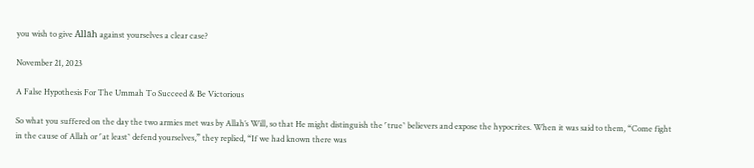you wish to give Allāh against yourselves a clear case?

November 21, 2023

A False Hypothesis For The Ummah To Succeed & Be Victorious

So what you suffered on the day the two armies met was by Allah’s Will, so that He might distinguish the ˹true˺ believers and expose the hypocrites. When it was said to them, “Come fight in the cause of Allah or ˹at least˺ defend yourselves,” they replied, “If we had known there was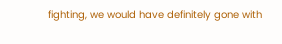fighting, we would have definitely gone with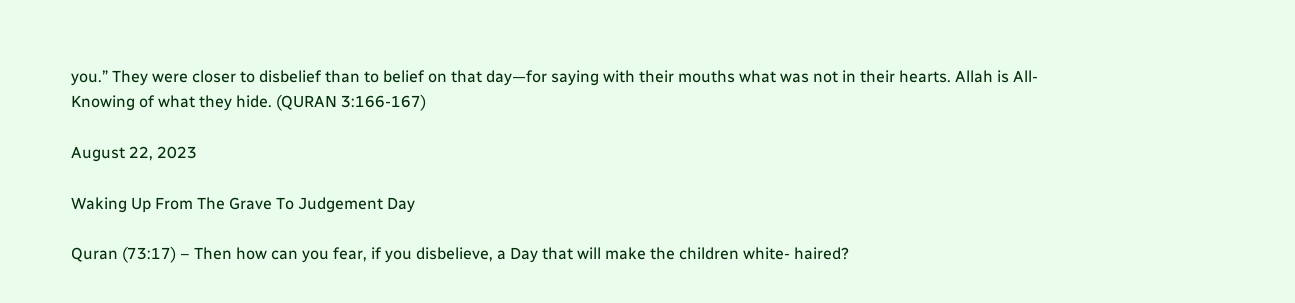you.” They were closer to disbelief than to belief on that day—for saying with their mouths what was not in their hearts. Allah is All-Knowing of what they hide. (QURAN 3:166-167)

August 22, 2023

Waking Up From The Grave To Judgement Day

Quran (73:17) – Then how can you fear, if you disbelieve, a Day that will make the children white- haired?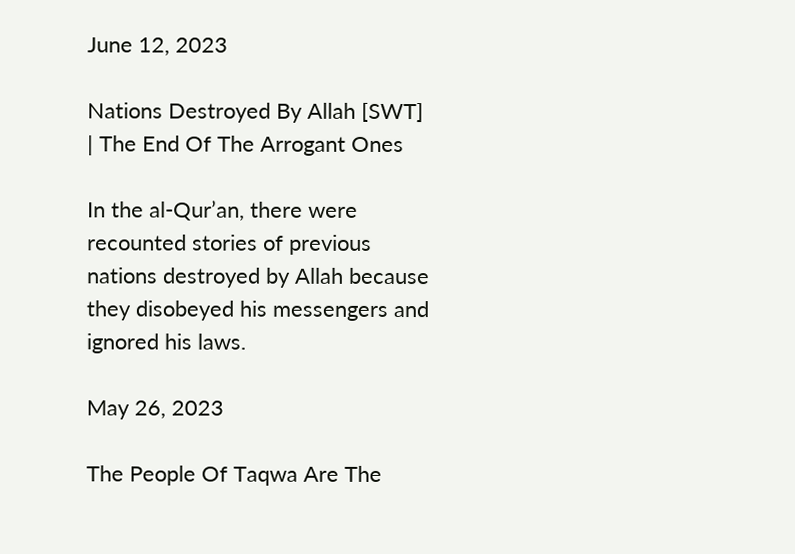June 12, 2023

Nations Destroyed By Allah [SWT] | The End Of The Arrogant Ones

In the al-Qur’an, there were recounted stories of previous nations destroyed by Allah because they disobeyed his messengers and ignored his laws.

May 26, 2023

The People Of Taqwa Are The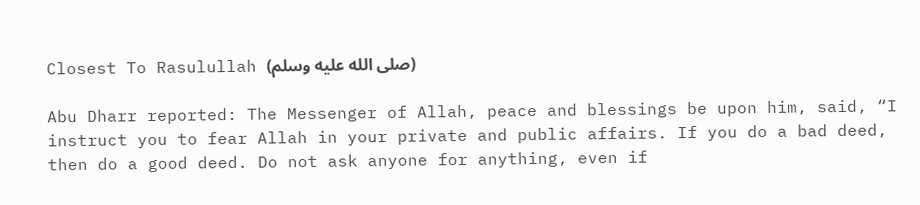Closest To Rasulullah (صلى الله عليه وسلم)

Abu Dharr reported: The Messenger of Allah, peace and blessings be upon him, said, “I instruct you to fear Allah in your private and public affairs. If you do a bad deed, then do a good deed. Do not ask anyone for anything, even if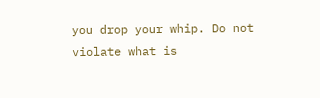you drop your whip. Do not violate what is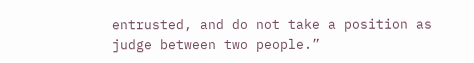entrusted, and do not take a position as judge between two people.”